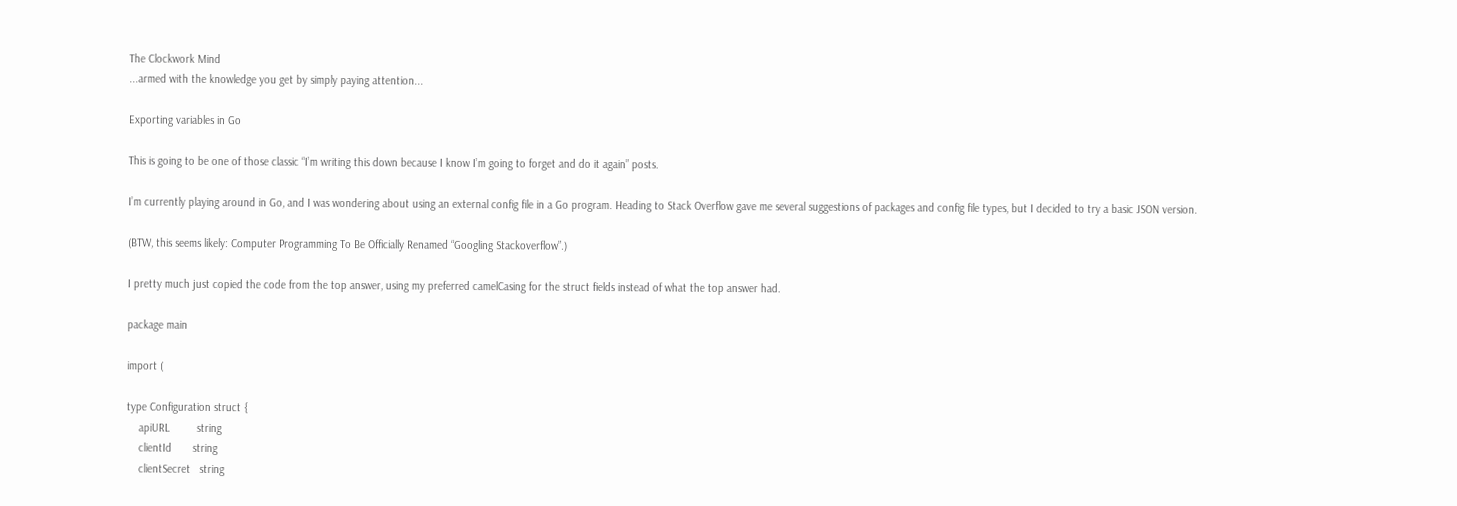The Clockwork Mind
...armed with the knowledge you get by simply paying attention...

Exporting variables in Go

This is going to be one of those classic “I’m writing this down because I know I’m going to forget and do it again” posts.

I’m currently playing around in Go, and I was wondering about using an external config file in a Go program. Heading to Stack Overflow gave me several suggestions of packages and config file types, but I decided to try a basic JSON version.

(BTW, this seems likely: Computer Programming To Be Officially Renamed “Googling Stackoverflow”.)

I pretty much just copied the code from the top answer, using my preferred camelCasing for the struct fields instead of what the top answer had.

package main

import (

type Configuration struct {
    apiURL         string
    clientId       string
    clientSecret   string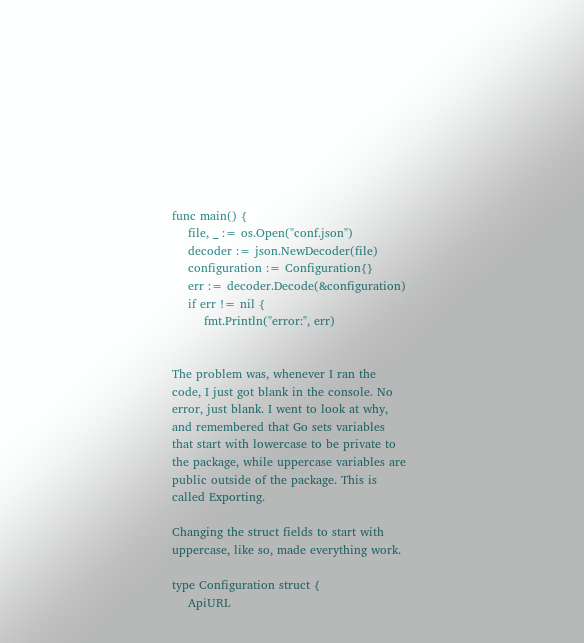func main() {
    file, _ := os.Open("conf.json")
    decoder := json.NewDecoder(file)
    configuration := Configuration{}
    err := decoder.Decode(&configuration)
    if err != nil {
        fmt.Println("error:", err)


The problem was, whenever I ran the code, I just got blank in the console. No error, just blank. I went to look at why, and remembered that Go sets variables that start with lowercase to be private to the package, while uppercase variables are public outside of the package. This is called Exporting.

Changing the struct fields to start with uppercase, like so, made everything work.

type Configuration struct {
    ApiURL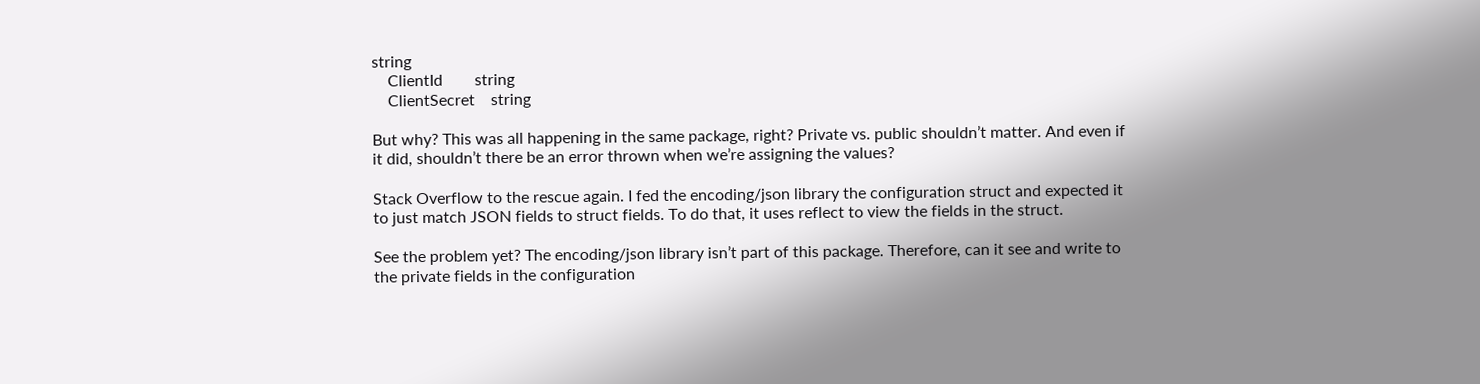string
    ClientId        string
    ClientSecret    string

But why? This was all happening in the same package, right? Private vs. public shouldn’t matter. And even if it did, shouldn’t there be an error thrown when we’re assigning the values?

Stack Overflow to the rescue again. I fed the encoding/json library the configuration struct and expected it to just match JSON fields to struct fields. To do that, it uses reflect to view the fields in the struct.

See the problem yet? The encoding/json library isn’t part of this package. Therefore, can it see and write to the private fields in the configuration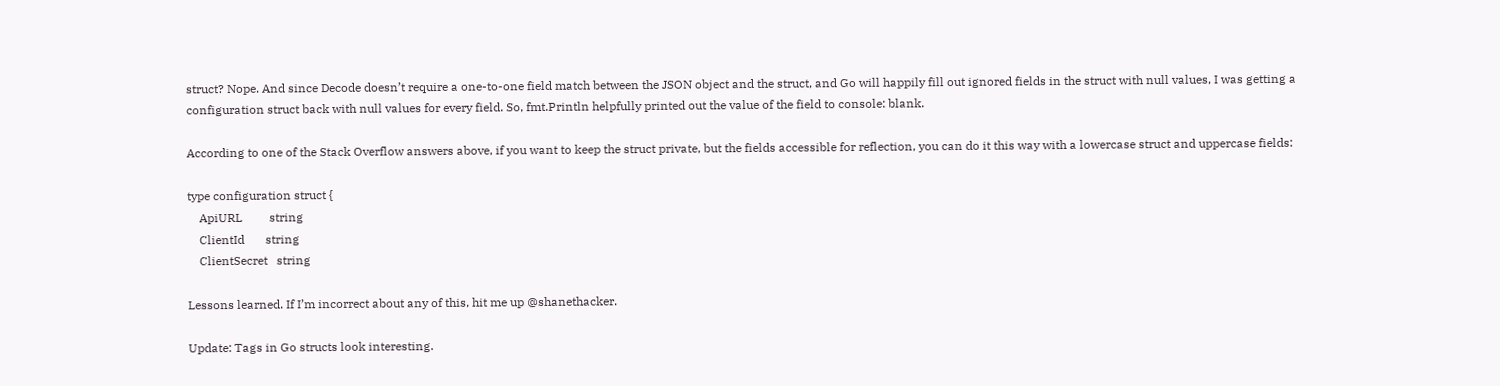struct? Nope. And since Decode doesn’t require a one-to-one field match between the JSON object and the struct, and Go will happily fill out ignored fields in the struct with null values, I was getting a configuration struct back with null values for every field. So, fmt.Println helpfully printed out the value of the field to console: blank.

According to one of the Stack Overflow answers above, if you want to keep the struct private, but the fields accessible for reflection, you can do it this way with a lowercase struct and uppercase fields:

type configuration struct {
    ApiURL         string
    ClientId       string
    ClientSecret   string

Lessons learned. If I’m incorrect about any of this, hit me up @shanethacker.

Update: Tags in Go structs look interesting.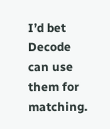I’d bet Decode can use them for matching.